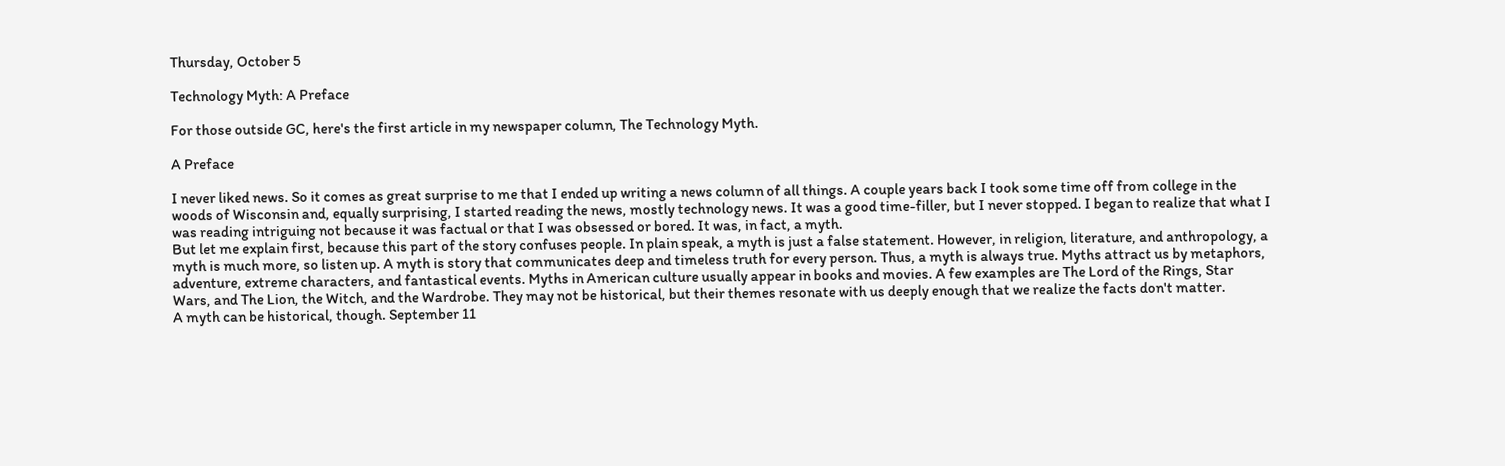Thursday, October 5

Technology Myth: A Preface

For those outside GC, here's the first article in my newspaper column, The Technology Myth.

A Preface

I never liked news. So it comes as great surprise to me that I ended up writing a news column of all things. A couple years back I took some time off from college in the woods of Wisconsin and, equally surprising, I started reading the news, mostly technology news. It was a good time-filler, but I never stopped. I began to realize that what I was reading intriguing not because it was factual or that I was obsessed or bored. It was, in fact, a myth.
But let me explain first, because this part of the story confuses people. In plain speak, a myth is just a false statement. However, in religion, literature, and anthropology, a myth is much more, so listen up. A myth is story that communicates deep and timeless truth for every person. Thus, a myth is always true. Myths attract us by metaphors, adventure, extreme characters, and fantastical events. Myths in American culture usually appear in books and movies. A few examples are The Lord of the Rings, Star Wars, and The Lion, the Witch, and the Wardrobe. They may not be historical, but their themes resonate with us deeply enough that we realize the facts don't matter.
A myth can be historical, though. September 11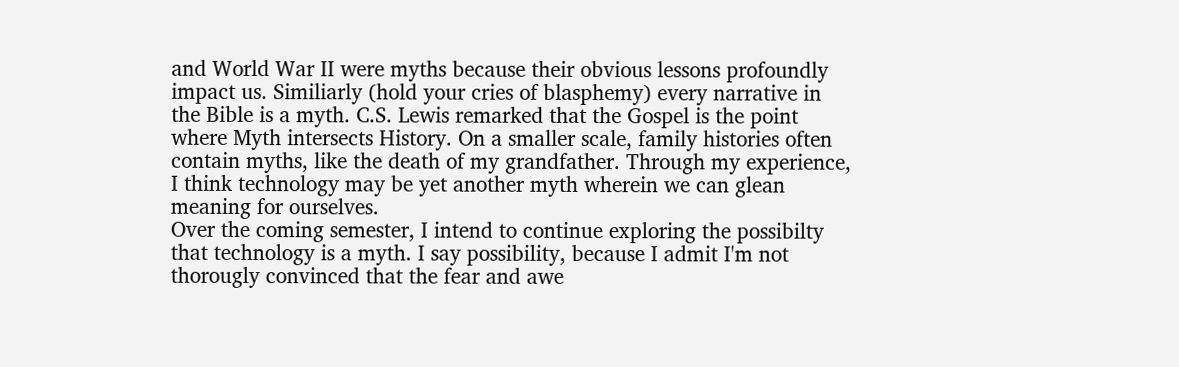and World War II were myths because their obvious lessons profoundly impact us. Similiarly (hold your cries of blasphemy) every narrative in the Bible is a myth. C.S. Lewis remarked that the Gospel is the point where Myth intersects History. On a smaller scale, family histories often contain myths, like the death of my grandfather. Through my experience, I think technology may be yet another myth wherein we can glean meaning for ourselves.
Over the coming semester, I intend to continue exploring the possibilty that technology is a myth. I say possibility, because I admit I'm not thorougly convinced that the fear and awe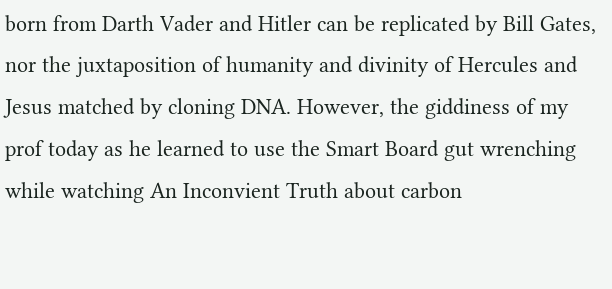born from Darth Vader and Hitler can be replicated by Bill Gates, nor the juxtaposition of humanity and divinity of Hercules and Jesus matched by cloning DNA. However, the giddiness of my prof today as he learned to use the Smart Board gut wrenching while watching An Inconvient Truth about carbon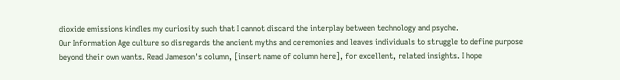dioxide emissions kindles my curiosity such that I cannot discard the interplay between technology and psyche.
Our Information Age culture so disregards the ancient myths and ceremonies and leaves individuals to struggle to define purpose beyond their own wants. Read Jameson's column, [insert name of column here], for excellent, related insights. I hope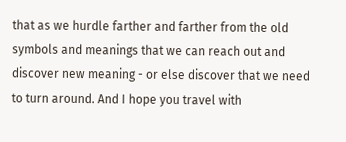that as we hurdle farther and farther from the old symbols and meanings that we can reach out and discover new meaning - or else discover that we need to turn around. And I hope you travel with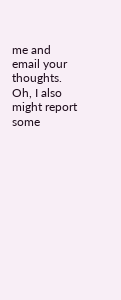me and email your thoughts.
Oh, I also might report some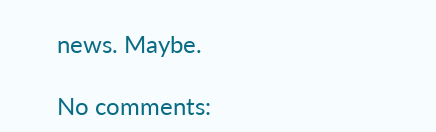news. Maybe.

No comments: